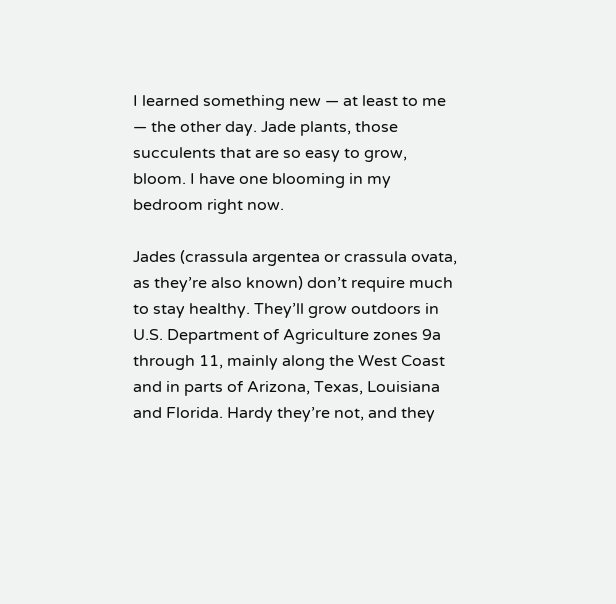I learned something new — at least to me — the other day. Jade plants, those succulents that are so easy to grow, bloom. I have one blooming in my bedroom right now.

Jades (crassula argentea or crassula ovata, as they’re also known) don’t require much to stay healthy. They’ll grow outdoors in U.S. Department of Agriculture zones 9a through 11, mainly along the West Coast and in parts of Arizona, Texas, Louisiana and Florida. Hardy they’re not, and they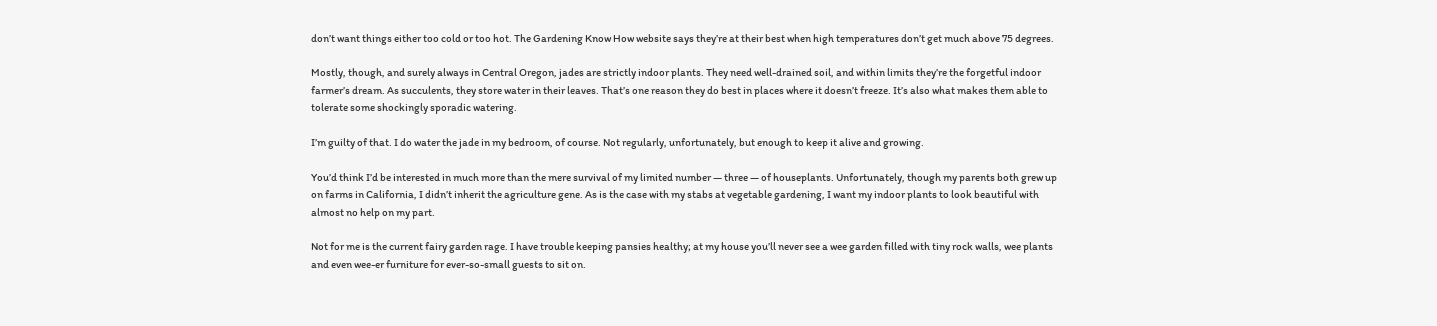don’t want things either too cold or too hot. The Gardening Know How website says they’re at their best when high temperatures don’t get much above 75 degrees.

Mostly, though, and surely always in Central Oregon, jades are strictly indoor plants. They need well-drained soil, and within limits they’re the forgetful indoor farmer’s dream. As succulents, they store water in their leaves. That’s one reason they do best in places where it doesn’t freeze. It’s also what makes them able to tolerate some shockingly sporadic watering.

I’m guilty of that. I do water the jade in my bedroom, of course. Not regularly, unfortunately, but enough to keep it alive and growing.

You’d think I’d be interested in much more than the mere survival of my limited number — three — of houseplants. Unfortunately, though my parents both grew up on farms in California, I didn’t inherit the agriculture gene. As is the case with my stabs at vegetable gardening, I want my indoor plants to look beautiful with almost no help on my part.

Not for me is the current fairy garden rage. I have trouble keeping pansies healthy; at my house you’ll never see a wee garden filled with tiny rock walls, wee plants and even wee-er furniture for ever-so-small guests to sit on.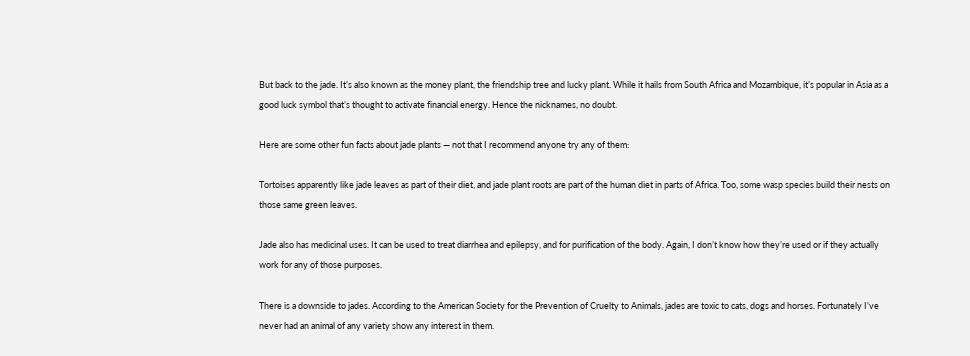But back to the jade. It’s also known as the money plant, the friendship tree and lucky plant. While it hails from South Africa and Mozambique, it’s popular in Asia as a good luck symbol that’s thought to activate financial energy. Hence the nicknames, no doubt.

Here are some other fun facts about jade plants — not that I recommend anyone try any of them:

Tortoises apparently like jade leaves as part of their diet, and jade plant roots are part of the human diet in parts of Africa. Too, some wasp species build their nests on those same green leaves.

Jade also has medicinal uses. It can be used to treat diarrhea and epilepsy, and for purification of the body. Again, I don’t know how they’re used or if they actually work for any of those purposes.

There is a downside to jades. According to the American Society for the Prevention of Cruelty to Animals, jades are toxic to cats, dogs and horses. Fortunately I’ve never had an animal of any variety show any interest in them.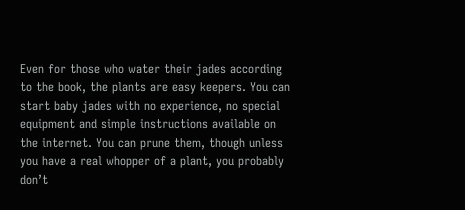Even for those who water their jades according to the book, the plants are easy keepers. You can start baby jades with no experience, no special equipment and simple instructions available on the internet. You can prune them, though unless you have a real whopper of a plant, you probably don’t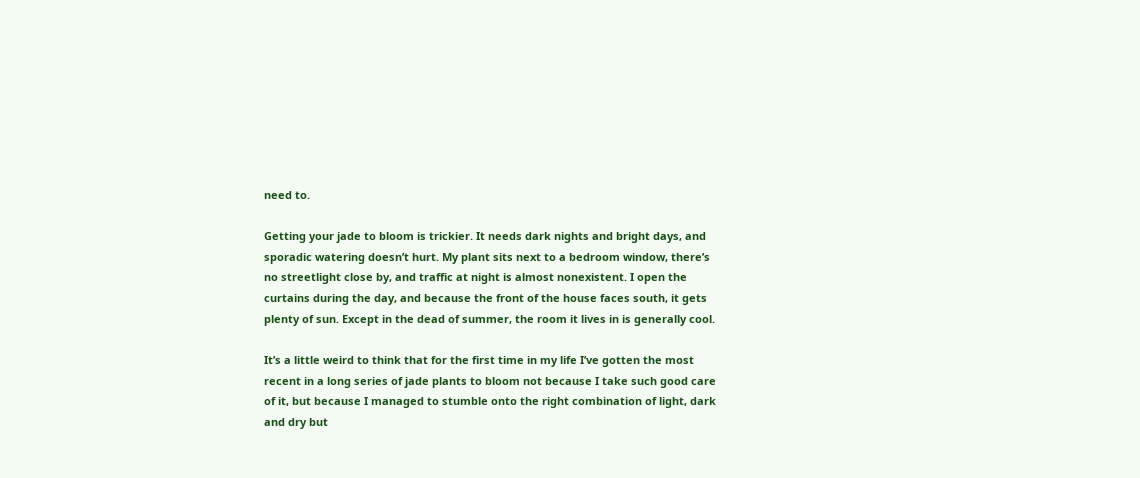need to.

Getting your jade to bloom is trickier. It needs dark nights and bright days, and sporadic watering doesn’t hurt. My plant sits next to a bedroom window, there’s no streetlight close by, and traffic at night is almost nonexistent. I open the curtains during the day, and because the front of the house faces south, it gets plenty of sun. Except in the dead of summer, the room it lives in is generally cool.

It’s a little weird to think that for the first time in my life I’ve gotten the most recent in a long series of jade plants to bloom not because I take such good care of it, but because I managed to stumble onto the right combination of light, dark and dry but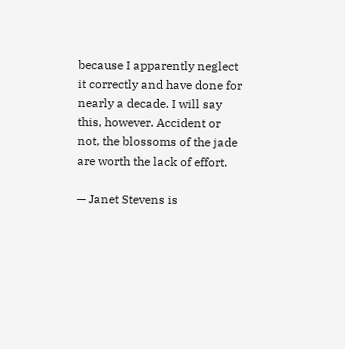because I apparently neglect it correctly and have done for nearly a decade. I will say this, however. Accident or not, the blossoms of the jade are worth the lack of effort.

— Janet Stevens is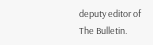deputy editor of The Bulletin.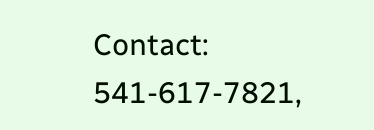Contact: 541-617-7821,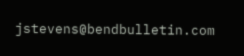jstevens@bendbulletin.com